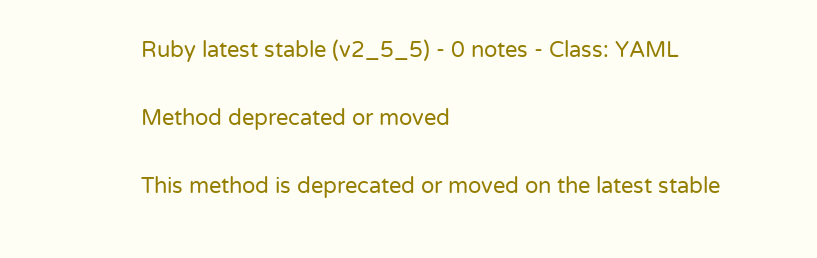Ruby latest stable (v2_5_5) - 0 notes - Class: YAML

Method deprecated or moved

This method is deprecated or moved on the latest stable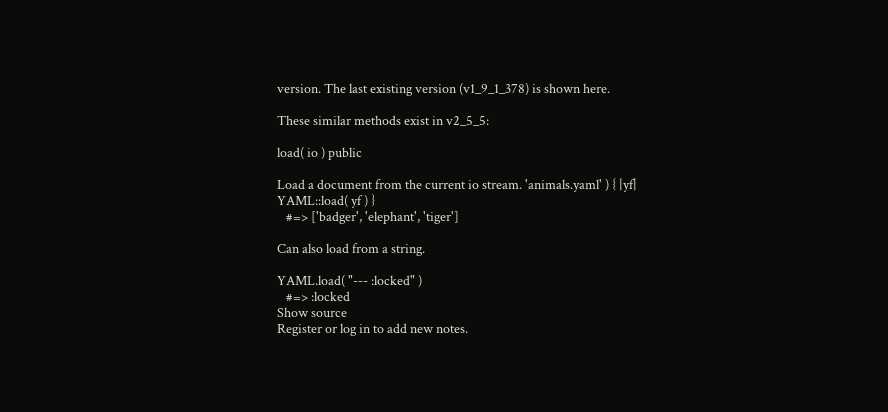version. The last existing version (v1_9_1_378) is shown here.

These similar methods exist in v2_5_5:

load( io ) public

Load a document from the current io stream. 'animals.yaml' ) { |yf| YAML::load( yf ) }
   #=> ['badger', 'elephant', 'tiger']

Can also load from a string.

YAML.load( "--- :locked" )
   #=> :locked
Show source
Register or log in to add new notes.